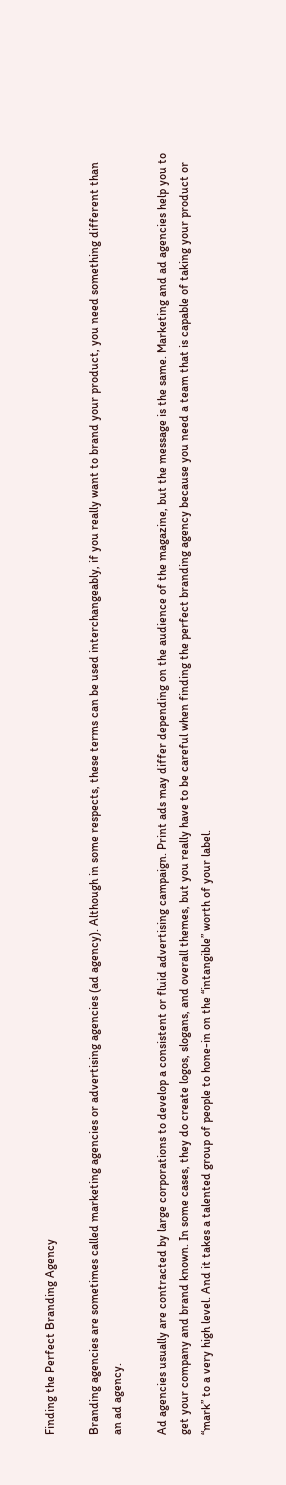Finding the Perfect Branding Agency

Branding agencies are sometimes called marketing agencies or advertising agencies (ad agency). Although in some respects, these terms can be used interchangeably, if you really want to brand your product, you need something different than an ad agency.

Ad agencies usually are contracted by large corporations to develop a consistent or fluid advertising campaign. Print ads may differ depending on the audience of the magazine, but the message is the same. Marketing and ad agencies help you to get your company and brand known. In some cases, they do create logos, slogans, and overall themes, but you really have to be careful when finding the perfect branding agency because you need a team that is capable of taking your product or “mark” to a very high level. And it takes a talented group of people to hone-in on the “intangible” worth of your label.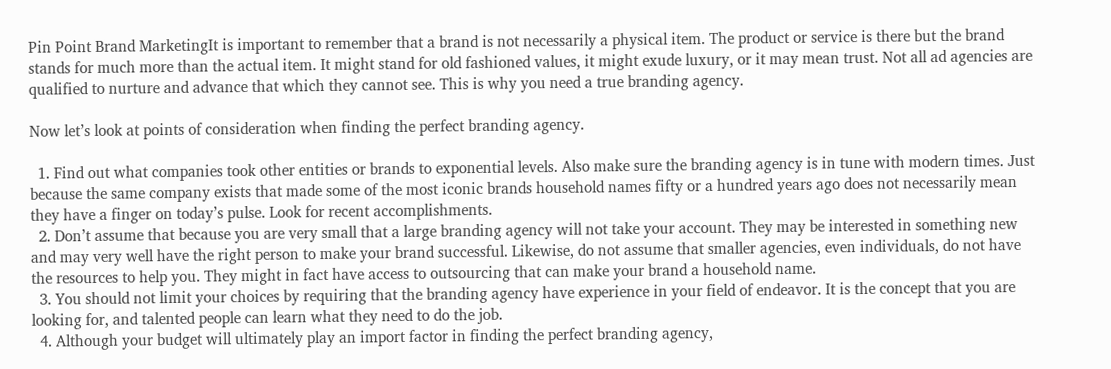Pin Point Brand MarketingIt is important to remember that a brand is not necessarily a physical item. The product or service is there but the brand stands for much more than the actual item. It might stand for old fashioned values, it might exude luxury, or it may mean trust. Not all ad agencies are qualified to nurture and advance that which they cannot see. This is why you need a true branding agency.

Now let’s look at points of consideration when finding the perfect branding agency.

  1. Find out what companies took other entities or brands to exponential levels. Also make sure the branding agency is in tune with modern times. Just because the same company exists that made some of the most iconic brands household names fifty or a hundred years ago does not necessarily mean they have a finger on today’s pulse. Look for recent accomplishments.
  2. Don’t assume that because you are very small that a large branding agency will not take your account. They may be interested in something new and may very well have the right person to make your brand successful. Likewise, do not assume that smaller agencies, even individuals, do not have the resources to help you. They might in fact have access to outsourcing that can make your brand a household name.
  3. You should not limit your choices by requiring that the branding agency have experience in your field of endeavor. It is the concept that you are looking for, and talented people can learn what they need to do the job.
  4. Although your budget will ultimately play an import factor in finding the perfect branding agency,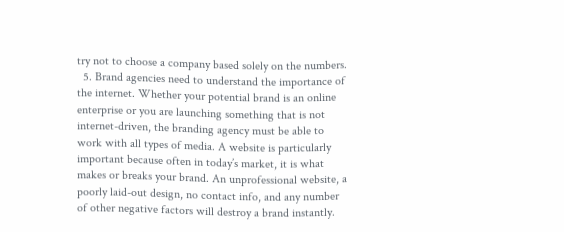try not to choose a company based solely on the numbers.
  5. Brand agencies need to understand the importance of the internet. Whether your potential brand is an online enterprise or you are launching something that is not internet-driven, the branding agency must be able to work with all types of media. A website is particularly important because often in today’s market, it is what makes or breaks your brand. An unprofessional website, a poorly laid-out design, no contact info, and any number of other negative factors will destroy a brand instantly.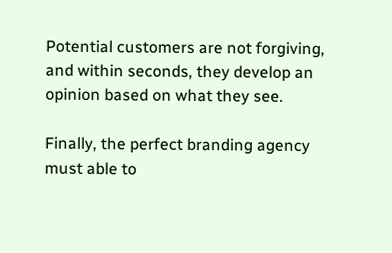Potential customers are not forgiving, and within seconds, they develop an opinion based on what they see.

Finally, the perfect branding agency must able to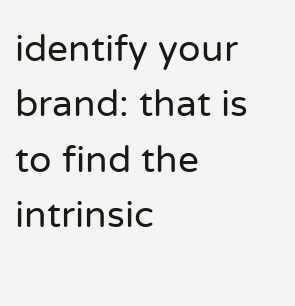identify your brand: that is to find the intrinsic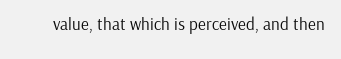value, that which is perceived, and then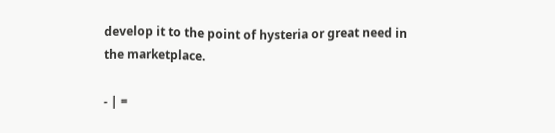develop it to the point of hysteria or great need in the marketplace.

- | =